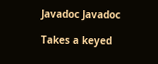Javadoc Javadoc

Takes a keyed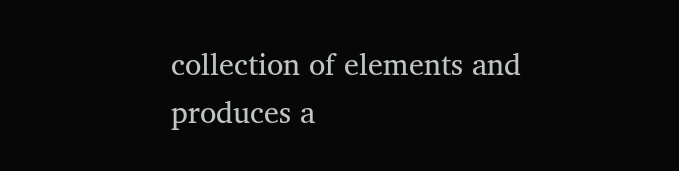collection of elements and produces a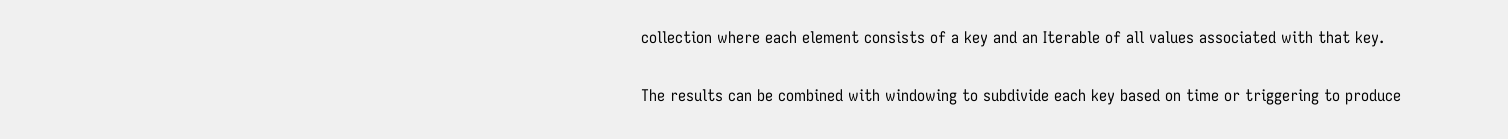collection where each element consists of a key and an Iterable of all values associated with that key.

The results can be combined with windowing to subdivide each key based on time or triggering to produce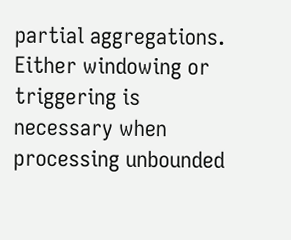partial aggregations. Either windowing or triggering is necessary when processing unbounded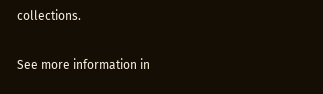collections.

See more information in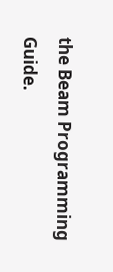the Beam Programming Guide.